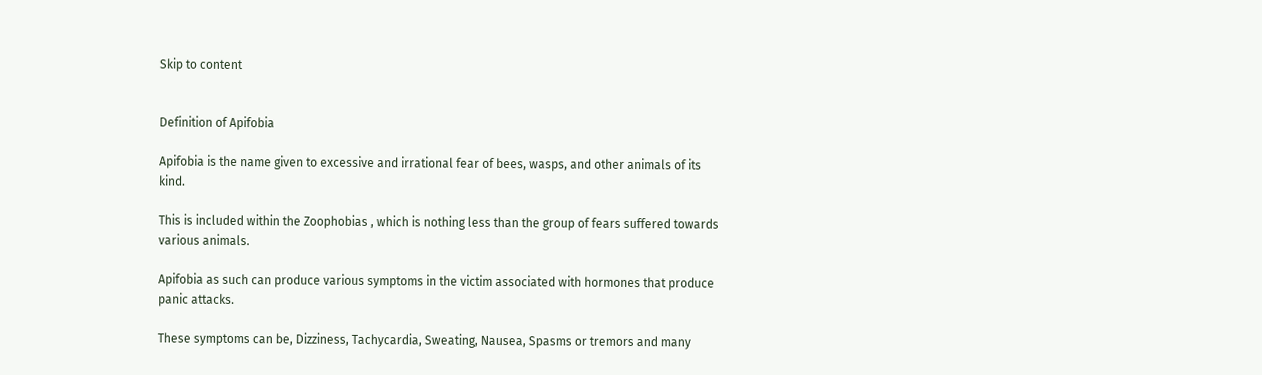Skip to content


Definition of Apifobia

Apifobia is the name given to excessive and irrational fear of bees, wasps, and other animals of its kind.

This is included within the Zoophobias , which is nothing less than the group of fears suffered towards various animals.

Apifobia as such can produce various symptoms in the victim associated with hormones that produce panic attacks.

These symptoms can be, Dizziness, Tachycardia, Sweating, Nausea, Spasms or tremors and many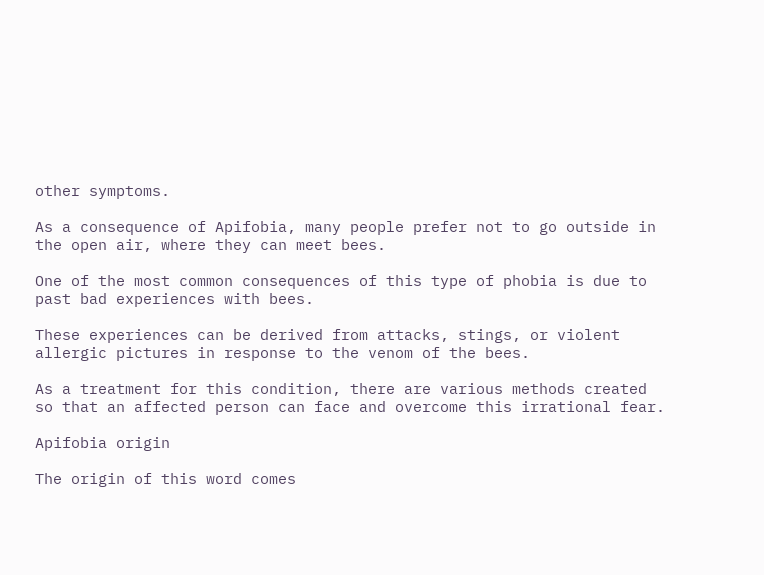other symptoms.

As a consequence of Apifobia, many people prefer not to go outside in the open air, where they can meet bees.

One of the most common consequences of this type of phobia is due to past bad experiences with bees.

These experiences can be derived from attacks, stings, or violent allergic pictures in response to the venom of the bees.

As a treatment for this condition, there are various methods created so that an affected person can face and overcome this irrational fear.

Apifobia origin

The origin of this word comes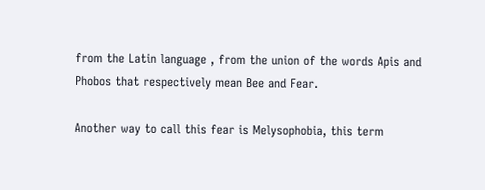from the Latin language , from the union of the words Apis and Phobos that respectively mean Bee and Fear.

Another way to call this fear is Melysophobia, this term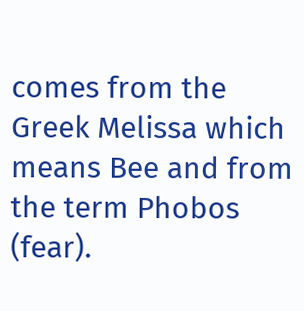comes from the Greek Melissa which means Bee and from the term Phobos (fear).